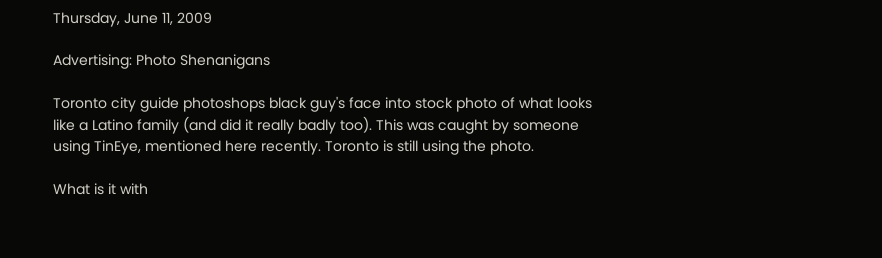Thursday, June 11, 2009

Advertising: Photo Shenanigans

Toronto city guide photoshops black guy's face into stock photo of what looks like a Latino family (and did it really badly too). This was caught by someone using TinEye, mentioned here recently. Toronto is still using the photo.

What is it with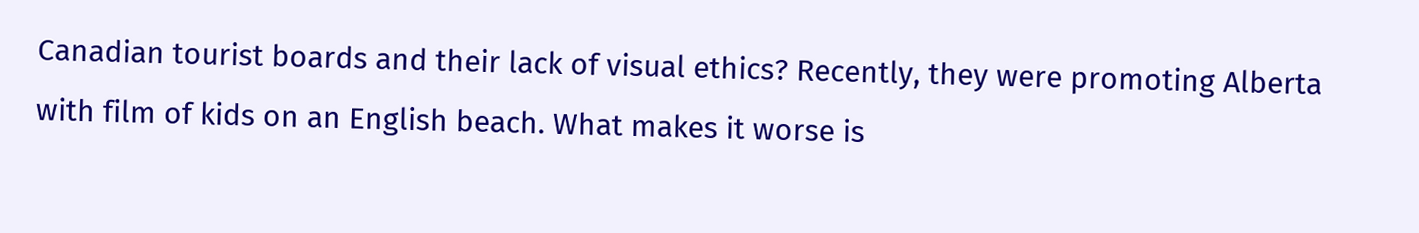Canadian tourist boards and their lack of visual ethics? Recently, they were promoting Alberta with film of kids on an English beach. What makes it worse is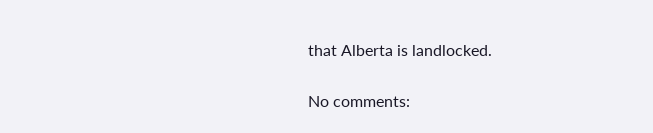that Alberta is landlocked.

No comments: